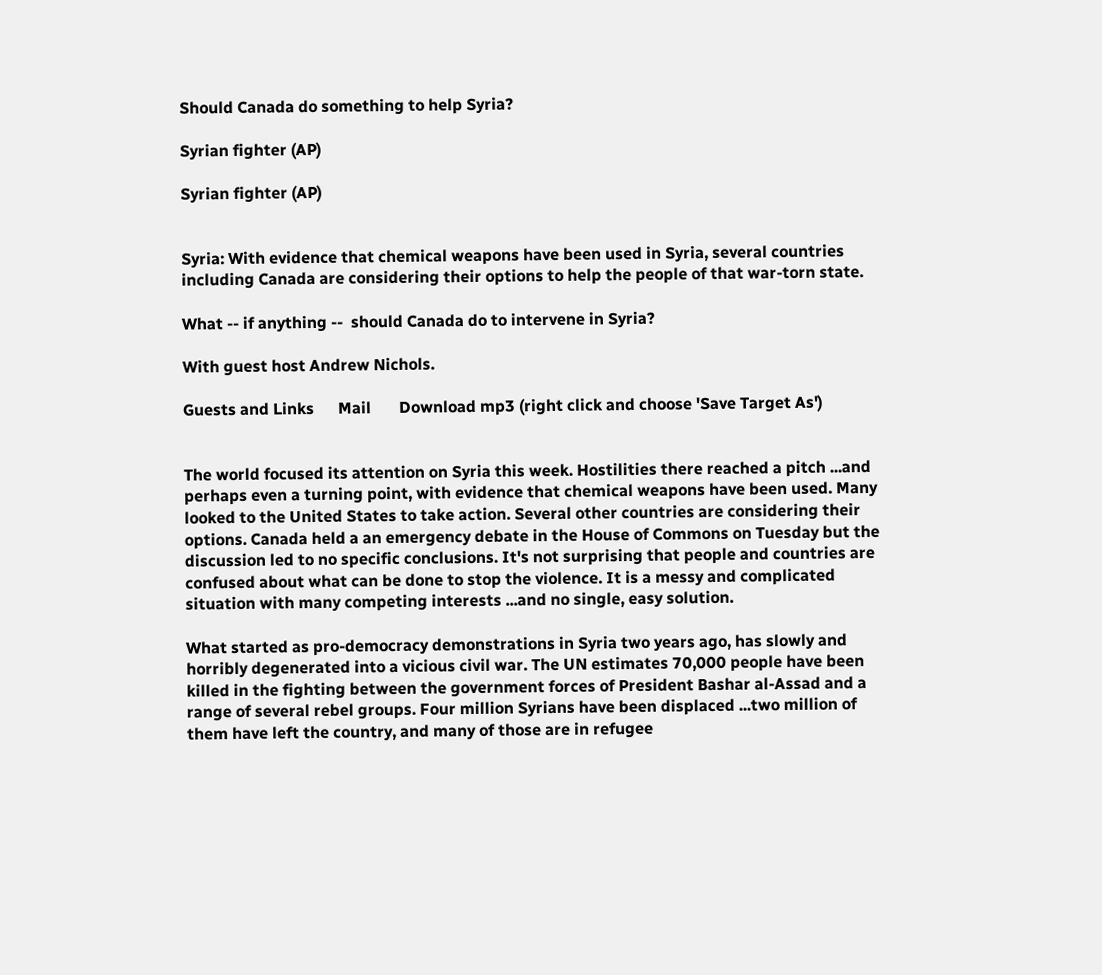Should Canada do something to help Syria?

Syrian fighter (AP)

Syrian fighter (AP)


Syria: With evidence that chemical weapons have been used in Syria, several countries including Canada are considering their options to help the people of that war-torn state.

What -- if anything --  should Canada do to intervene in Syria?

With guest host Andrew Nichols.

Guests and Links      Mail       Download mp3 (right click and choose 'Save Target As')


The world focused its attention on Syria this week. Hostilities there reached a pitch ...and perhaps even a turning point, with evidence that chemical weapons have been used. Many looked to the United States to take action. Several other countries are considering their options. Canada held a an emergency debate in the House of Commons on Tuesday but the discussion led to no specific conclusions. It's not surprising that people and countries are confused about what can be done to stop the violence. It is a messy and complicated situation with many competing interests ...and no single, easy solution.

What started as pro-democracy demonstrations in Syria two years ago, has slowly and horribly degenerated into a vicious civil war. The UN estimates 70,000 people have been killed in the fighting between the government forces of President Bashar al-Assad and a range of several rebel groups. Four million Syrians have been displaced ...two million of them have left the country, and many of those are in refugee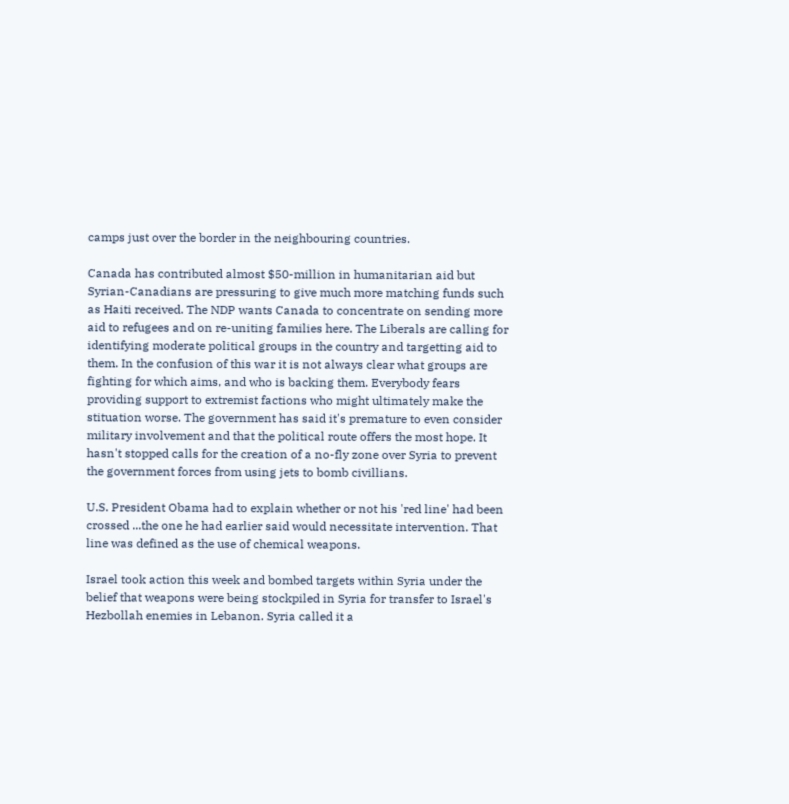camps just over the border in the neighbouring countries.

Canada has contributed almost $50-million in humanitarian aid but Syrian-Canadians are pressuring to give much more matching funds such as Haiti received. The NDP wants Canada to concentrate on sending more aid to refugees and on re-uniting families here. The Liberals are calling for identifying moderate political groups in the country and targetting aid to them. In the confusion of this war it is not always clear what groups are fighting for which aims, and who is backing them. Everybody fears providing support to extremist factions who might ultimately make the stituation worse. The government has said it's premature to even consider military involvement and that the political route offers the most hope. It hasn't stopped calls for the creation of a no-fly zone over Syria to prevent the government forces from using jets to bomb civillians.

U.S. President Obama had to explain whether or not his 'red line' had been crossed ...the one he had earlier said would necessitate intervention. That line was defined as the use of chemical weapons.

Israel took action this week and bombed targets within Syria under the belief that weapons were being stockpiled in Syria for transfer to Israel's Hezbollah enemies in Lebanon. Syria called it a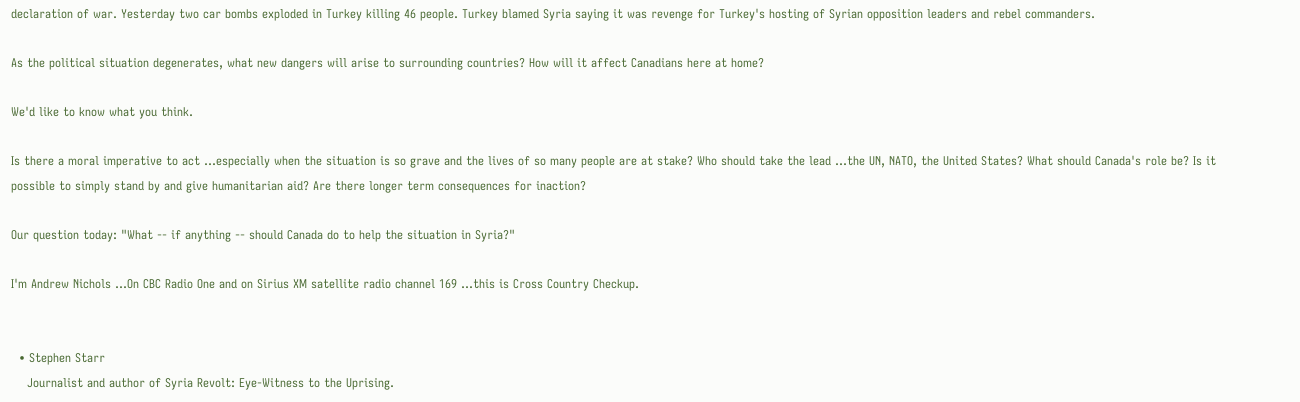declaration of war. Yesterday two car bombs exploded in Turkey killing 46 people. Turkey blamed Syria saying it was revenge for Turkey's hosting of Syrian opposition leaders and rebel commanders.

As the political situation degenerates, what new dangers will arise to surrounding countries? How will it affect Canadians here at home?

We'd like to know what you think.

Is there a moral imperative to act ...especially when the situation is so grave and the lives of so many people are at stake? Who should take the lead ...the UN, NATO, the United States? What should Canada's role be? Is it possible to simply stand by and give humanitarian aid? Are there longer term consequences for inaction?

Our question today: "What -- if anything -- should Canada do to help the situation in Syria?"

I'm Andrew Nichols ...On CBC Radio One and on Sirius XM satellite radio channel 169 ...this is Cross Country Checkup.


  • Stephen Starr
    Journalist and author of Syria Revolt: Eye-Witness to the Uprising.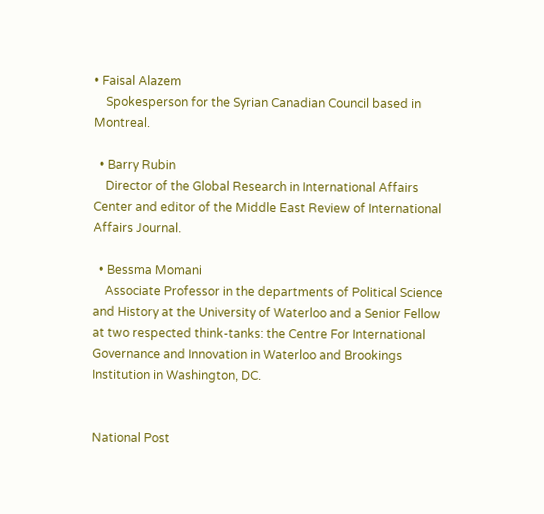• Faisal Alazem
    Spokesperson for the Syrian Canadian Council based in Montreal.

  • Barry Rubin
    Director of the Global Research in International Affairs Center and editor of the Middle East Review of International Affairs Journal.

  • Bessma Momani
    Associate Professor in the departments of Political Science and History at the University of Waterloo and a Senior Fellow at two respected think-tanks: the Centre For International Governance and Innovation in Waterloo and Brookings Institution in Washington, DC.


National Post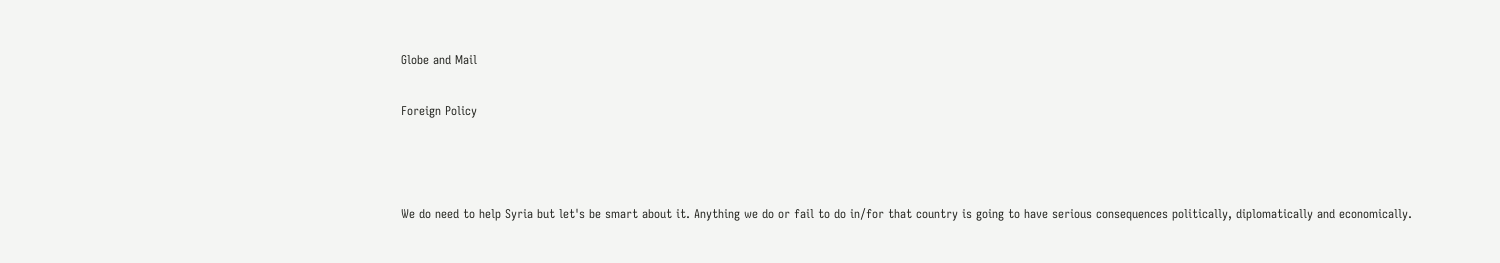Globe and Mail

Foreign Policy



We do need to help Syria but let's be smart about it. Anything we do or fail to do in/for that country is going to have serious consequences politically, diplomatically and economically.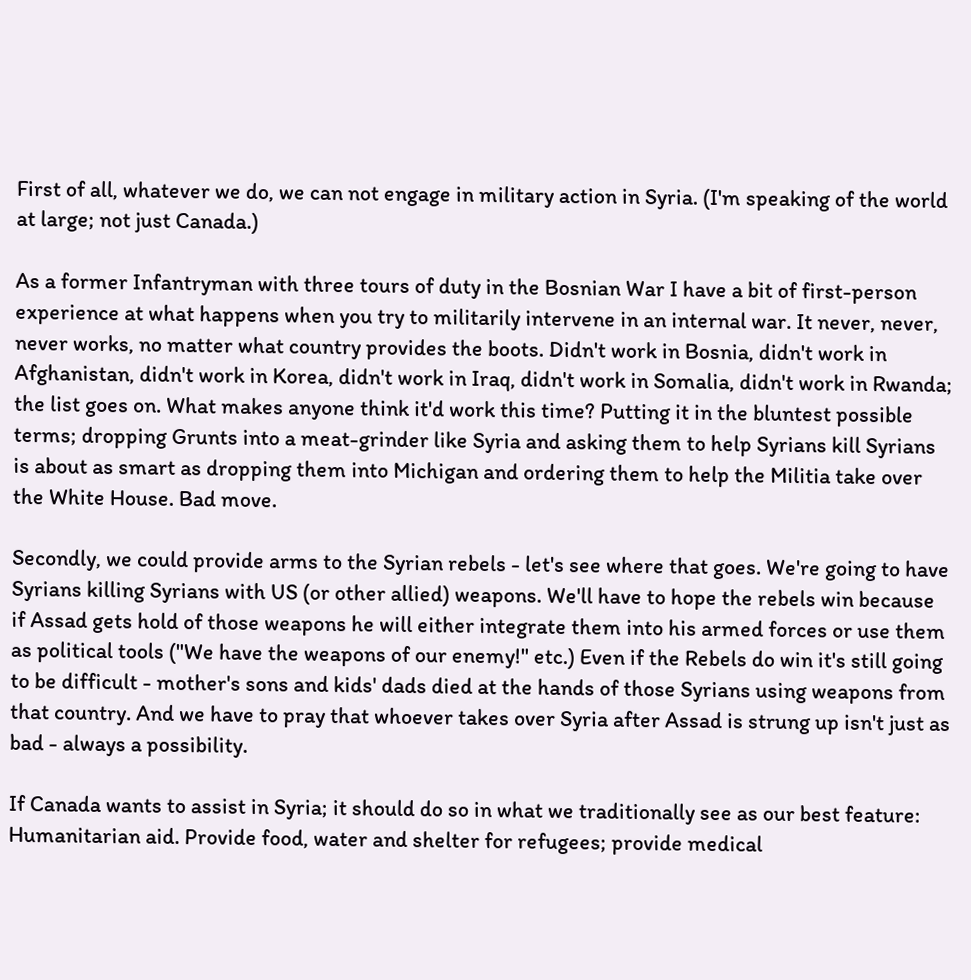First of all, whatever we do, we can not engage in military action in Syria. (I'm speaking of the world at large; not just Canada.)

As a former Infantryman with three tours of duty in the Bosnian War I have a bit of first-person experience at what happens when you try to militarily intervene in an internal war. It never, never, never works, no matter what country provides the boots. Didn't work in Bosnia, didn't work in Afghanistan, didn't work in Korea, didn't work in Iraq, didn't work in Somalia, didn't work in Rwanda; the list goes on. What makes anyone think it'd work this time? Putting it in the bluntest possible terms; dropping Grunts into a meat-grinder like Syria and asking them to help Syrians kill Syrians is about as smart as dropping them into Michigan and ordering them to help the Militia take over the White House. Bad move.

Secondly, we could provide arms to the Syrian rebels - let's see where that goes. We're going to have Syrians killing Syrians with US (or other allied) weapons. We'll have to hope the rebels win because if Assad gets hold of those weapons he will either integrate them into his armed forces or use them as political tools ("We have the weapons of our enemy!" etc.) Even if the Rebels do win it's still going to be difficult - mother's sons and kids' dads died at the hands of those Syrians using weapons from that country. And we have to pray that whoever takes over Syria after Assad is strung up isn't just as bad - always a possibility.

If Canada wants to assist in Syria; it should do so in what we traditionally see as our best feature: Humanitarian aid. Provide food, water and shelter for refugees; provide medical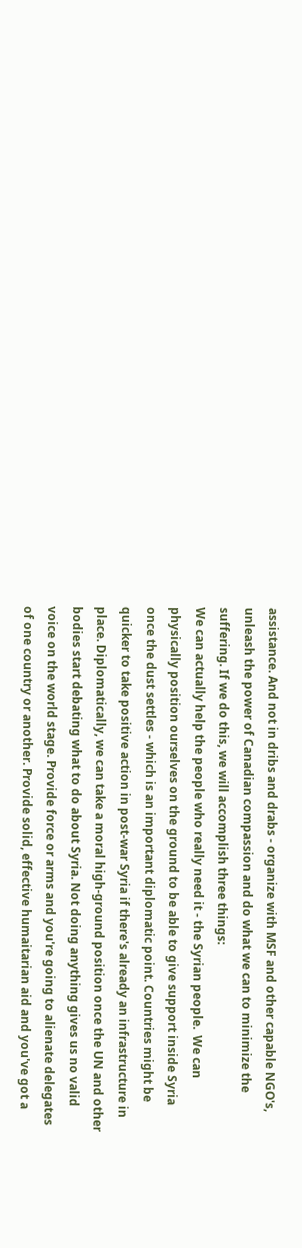assistance. And not in dribs and drabs - organize with MSF and other capable NGO's, unleash the power of Canadian compassion and do what we can to minimize the suffering. If we do this, we will accomplish three things:
We can actually help the people who really need it - the Syrian people.  We can physically position ourselves on the ground to be able to give support inside Syria once the dust settles - which is an important diplomatic point. Countries might be quicker to take positive action in post-war Syria if there's already an infrastructure in place. Diplomatically, we can take a moral high-ground position once the UN and other bodies start debating what to do about Syria. Not doing anything gives us no valid voice on the world stage. Provide force or arms and you're going to alienate delegates of one country or another. Provide solid, effective humaitarian aid and you've got a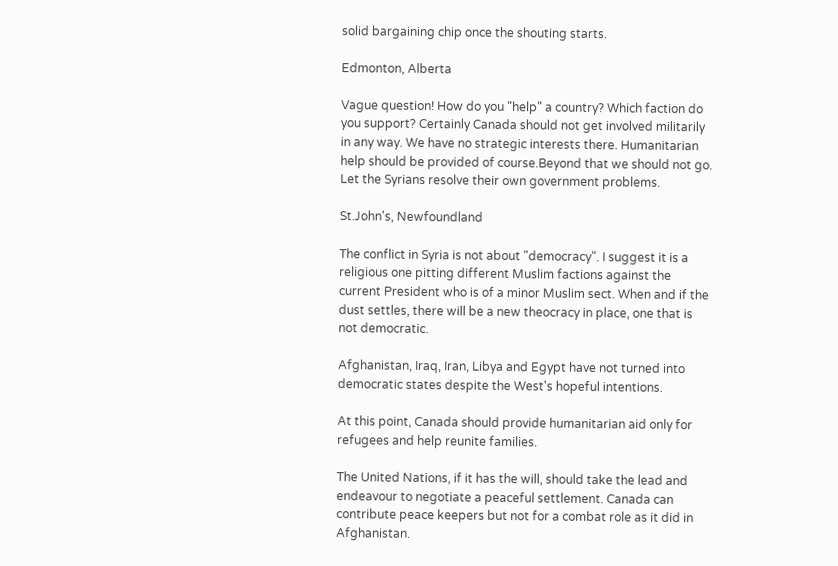solid bargaining chip once the shouting starts.

Edmonton, Alberta

Vague question! How do you "help" a country? Which faction do you support? Certainly Canada should not get involved militarily in any way. We have no strategic interests there. Humanitarian help should be provided of course.Beyond that we should not go. Let the Syrians resolve their own government problems.

St.John's, Newfoundland

The conflict in Syria is not about "democracy". I suggest it is a religious one pitting different Muslim factions against the current President who is of a minor Muslim sect. When and if the dust settles, there will be a new theocracy in place, one that is not democratic.

Afghanistan, Iraq, Iran, Libya and Egypt have not turned into democratic states despite the West's hopeful intentions.

At this point, Canada should provide humanitarian aid only for refugees and help reunite families.

The United Nations, if it has the will, should take the lead and endeavour to negotiate a peaceful settlement. Canada can contribute peace keepers but not for a combat role as it did in Afghanistan.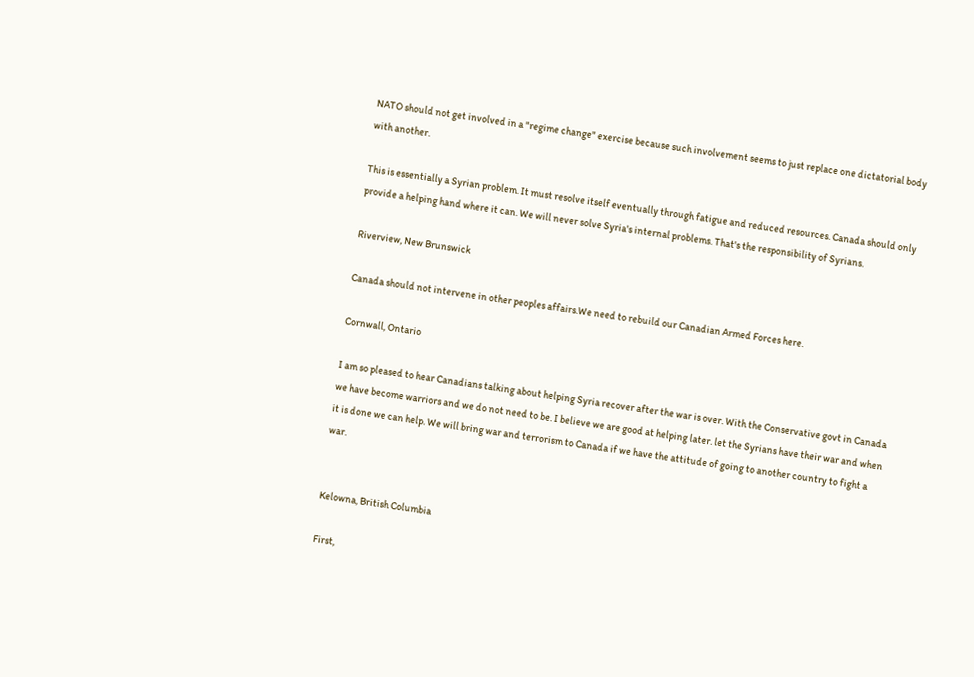NATO should not get involved in a "regime change" exercise because such involvement seems to just replace one dictatorial body with another.

This is essentially a Syrian problem. It must resolve itself eventually through fatigue and reduced resources. Canada should only provide a helping hand where it can. We will never solve Syria's internal problems. That's the responsibility of Syrians.

Riverview, New Brunswick

Canada should not intervene in other peoples affairs.We need to rebuild our Canadian Armed Forces here.

Cornwall, Ontario

I am so pleased to hear Canadians talking about helping Syria recover after the war is over. With the Conservative govt in Canada we have become warriors and we do not need to be. I believe we are good at helping later. let the Syrians have their war and when it is done we can help. We will bring war and terrorism to Canada if we have the attitude of going to another country to fight a war.


Kelowna, British Columbia

First,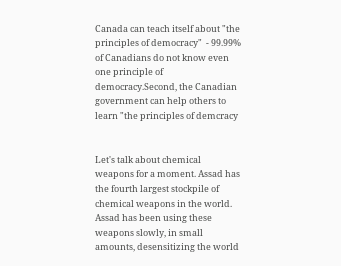Canada can teach itself about "the principles of democracy"  - 99.99% of Canadians do not know even one principle of democracy.Second, the Canadian government can help others to learn "the principles of demcracy


Let's talk about chemical weapons for a moment. Assad has the fourth largest stockpile of chemical weapons in the world. Assad has been using these weapons slowly, in small amounts, desensitizing the world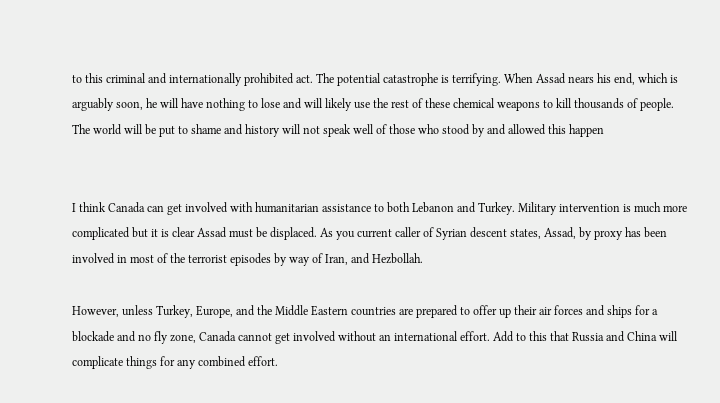to this criminal and internationally prohibited act. The potential catastrophe is terrifying. When Assad nears his end, which is arguably soon, he will have nothing to lose and will likely use the rest of these chemical weapons to kill thousands of people. The world will be put to shame and history will not speak well of those who stood by and allowed this happen


I think Canada can get involved with humanitarian assistance to both Lebanon and Turkey. Military intervention is much more complicated but it is clear Assad must be displaced. As you current caller of Syrian descent states, Assad, by proxy has been involved in most of the terrorist episodes by way of Iran, and Hezbollah.

However, unless Turkey, Europe, and the Middle Eastern countries are prepared to offer up their air forces and ships for a blockade and no fly zone, Canada cannot get involved without an international effort. Add to this that Russia and China will complicate things for any combined effort.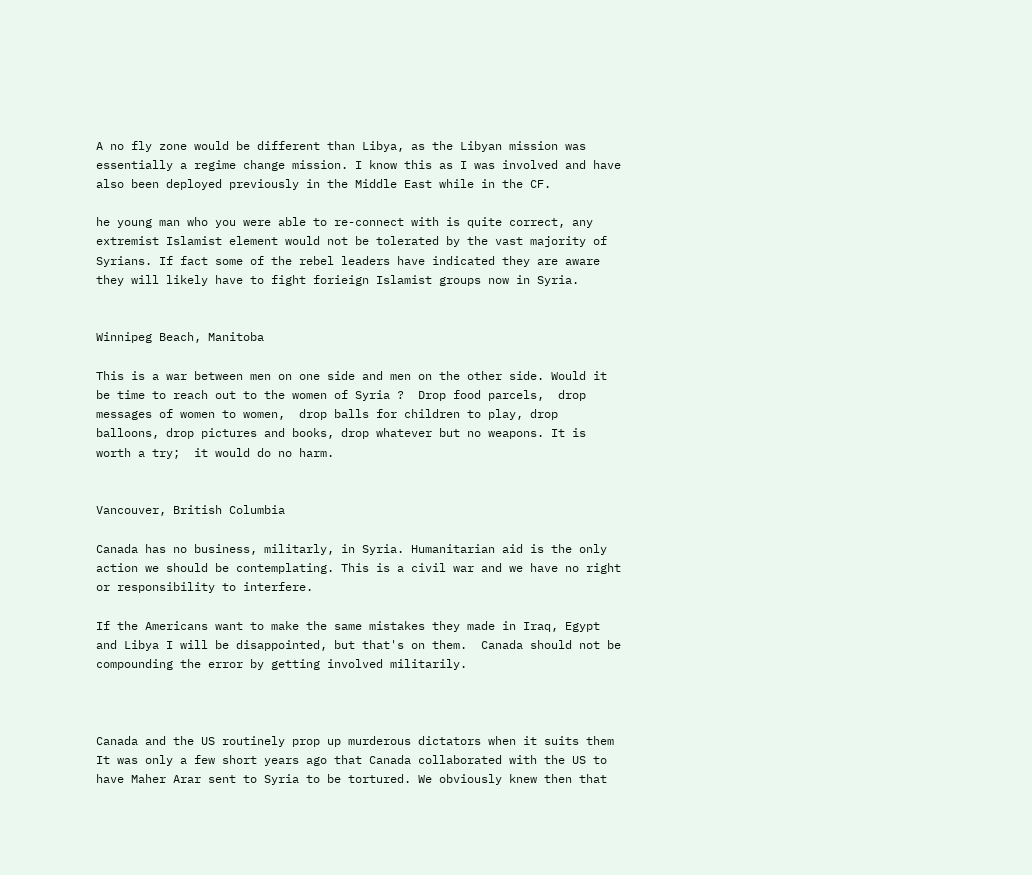A no fly zone would be different than Libya, as the Libyan mission was essentially a regime change mission. I know this as I was involved and have also been deployed previously in the Middle East while in the CF.

he young man who you were able to re-connect with is quite correct, any extremist Islamist element would not be tolerated by the vast majority of Syrians. If fact some of the rebel leaders have indicated they are aware they will likely have to fight forieign Islamist groups now in Syria.


Winnipeg Beach, Manitoba

This is a war between men on one side and men on the other side. Would it be time to reach out to the women of Syria ?  Drop food parcels,  drop messages of women to women,  drop balls for children to play, drop balloons, drop pictures and books, drop whatever but no weapons. It is worth a try;  it would do no harm.


Vancouver, British Columbia

Canada has no business, militarly, in Syria. Humanitarian aid is the only action we should be contemplating. This is a civil war and we have no right or responsibility to interfere.

If the Americans want to make the same mistakes they made in Iraq, Egypt and Libya I will be disappointed, but that's on them.  Canada should not be compounding the error by getting involved militarily.



Canada and the US routinely prop up murderous dictators when it suits them It was only a few short years ago that Canada collaborated with the US to have Maher Arar sent to Syria to be tortured. We obviously knew then that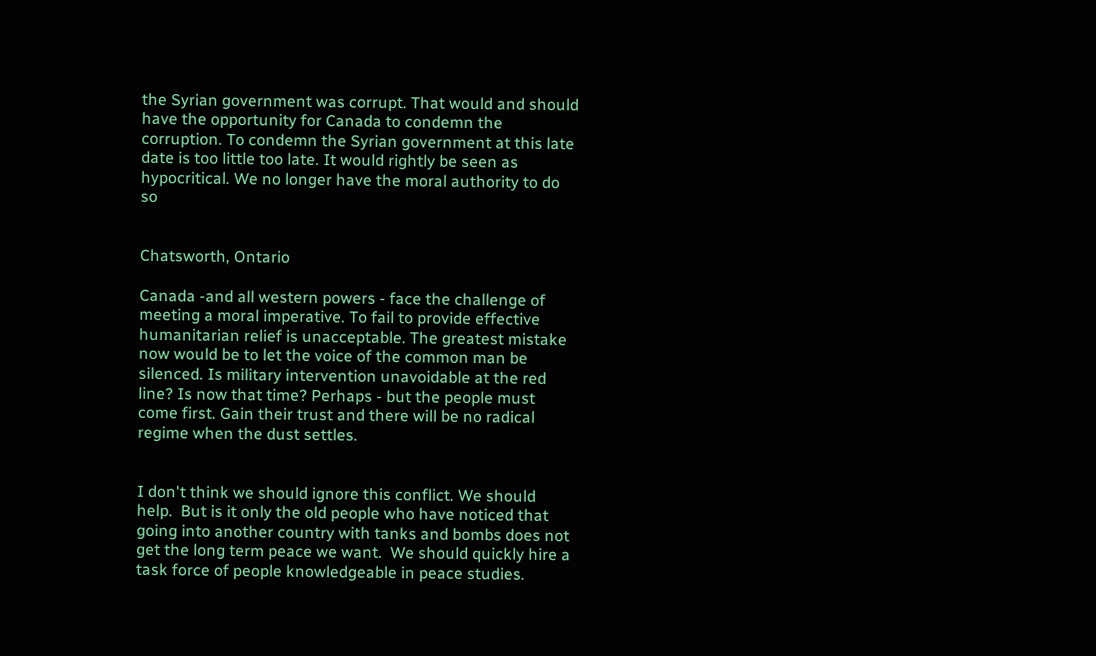the Syrian government was corrupt. That would and should have the opportunity for Canada to condemn the corruption. To condemn the Syrian government at this late date is too little too late. It would rightly be seen as hypocritical. We no longer have the moral authority to do so


Chatsworth, Ontario

Canada -and all western powers - face the challenge of meeting a moral imperative. To fail to provide effective humanitarian relief is unacceptable. The greatest mistake now would be to let the voice of the common man be silenced. Is military intervention unavoidable at the red line? Is now that time? Perhaps - but the people must come first. Gain their trust and there will be no radical regime when the dust settles.


I don't think we should ignore this conflict. We should help.  But is it only the old people who have noticed that going into another country with tanks and bombs does not get the long term peace we want.  We should quickly hire a task force of people knowledgeable in peace studies.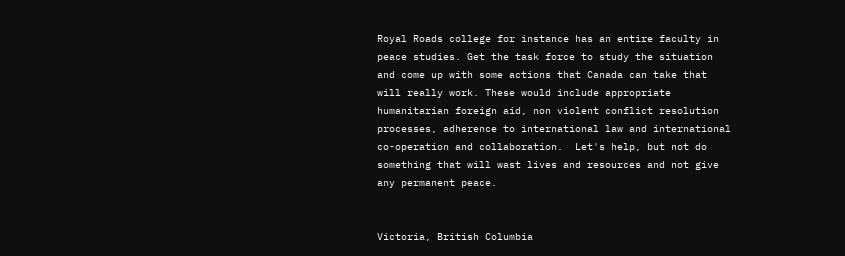Royal Roads college for instance has an entire faculty in peace studies. Get the task force to study the situation and come up with some actions that Canada can take that will really work. These would include appropriate humanitarian foreign aid, non violent conflict resolution processes, adherence to international law and international co-operation and collaboration.  Let's help, but not do something that will wast lives and resources and not give any permanent peace.


Victoria, British Columbia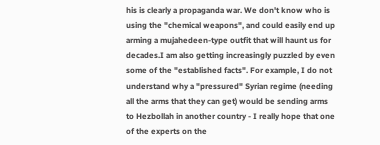his is clearly a propaganda war. We don't know who is using the "chemical weapons", and could easily end up arming a mujahedeen-type outfit that will haunt us for decades.I am also getting increasingly puzzled by even some of the "established facts". For example, I do not understand why a "pressured" Syrian regime (needing all the arms that they can get) would be sending arms to Hezbollah in another country - I really hope that one of the experts on the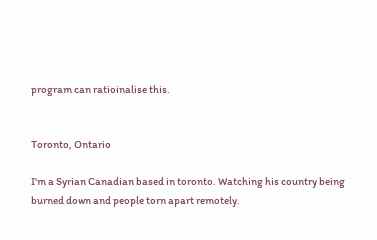program can ratioinalise this.


Toronto, Ontario

I'm a Syrian Canadian based in toronto. Watching his country being burned down and people torn apart remotely.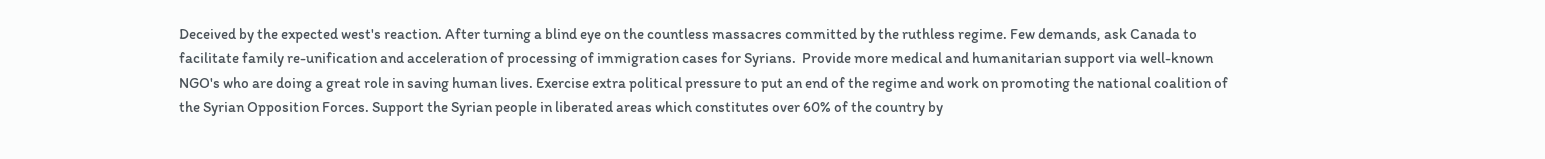Deceived by the expected west's reaction. After turning a blind eye on the countless massacres committed by the ruthless regime. Few demands, ask Canada to facilitate family re-unification and acceleration of processing of immigration cases for Syrians.  Provide more medical and humanitarian support via well-known NGO's who are doing a great role in saving human lives. Exercise extra political pressure to put an end of the regime and work on promoting the national coalition of the Syrian Opposition Forces. Support the Syrian people in liberated areas which constitutes over 60% of the country by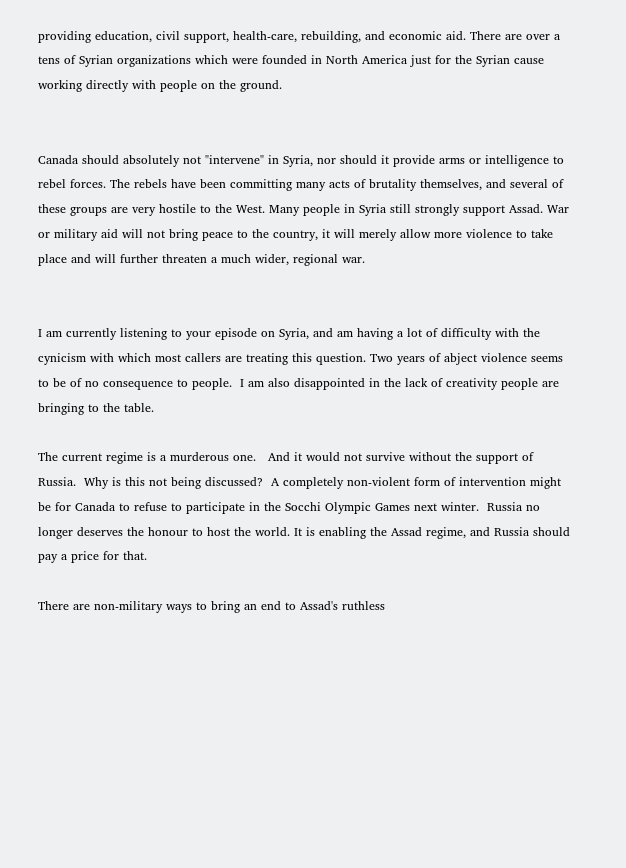providing education, civil support, health-care, rebuilding, and economic aid. There are over a tens of Syrian organizations which were founded in North America just for the Syrian cause working directly with people on the ground.


Canada should absolutely not "intervene" in Syria, nor should it provide arms or intelligence to rebel forces. The rebels have been committing many acts of brutality themselves, and several of these groups are very hostile to the West. Many people in Syria still strongly support Assad. War or military aid will not bring peace to the country, it will merely allow more violence to take place and will further threaten a much wider, regional war.


I am currently listening to your episode on Syria, and am having a lot of difficulty with the cynicism with which most callers are treating this question. Two years of abject violence seems to be of no consequence to people.  I am also disappointed in the lack of creativity people are bringing to the table.

The current regime is a murderous one.   And it would not survive without the support of Russia.  Why is this not being discussed?  A completely non-violent form of intervention might be for Canada to refuse to participate in the Socchi Olympic Games next winter.  Russia no longer deserves the honour to host the world. It is enabling the Assad regime, and Russia should pay a price for that.

There are non-military ways to bring an end to Assad's ruthless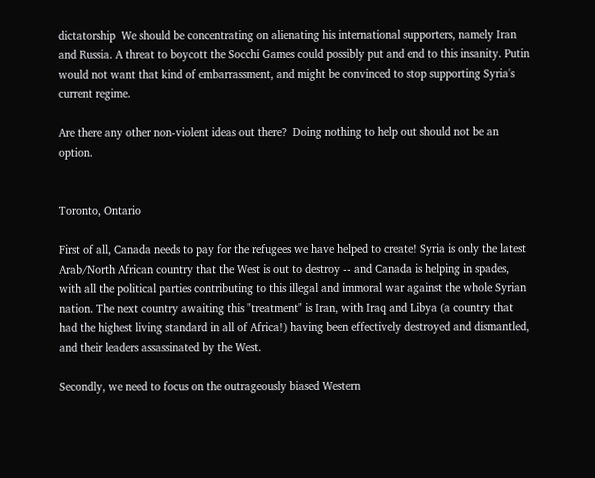dictatorship  We should be concentrating on alienating his international supporters, namely Iran and Russia. A threat to boycott the Socchi Games could possibly put and end to this insanity. Putin would not want that kind of embarrassment, and might be convinced to stop supporting Syria's current regime.

Are there any other non-violent ideas out there?  Doing nothing to help out should not be an option.


Toronto, Ontario

First of all, Canada needs to pay for the refugees we have helped to create! Syria is only the latest Arab/North African country that the West is out to destroy -- and Canada is helping in spades, with all the political parties contributing to this illegal and immoral war against the whole Syrian nation. The next country awaiting this "treatment" is Iran, with Iraq and Libya (a country that had the highest living standard in all of Africa!) having been effectively destroyed and dismantled, and their leaders assassinated by the West.

Secondly, we need to focus on the outrageously biased Western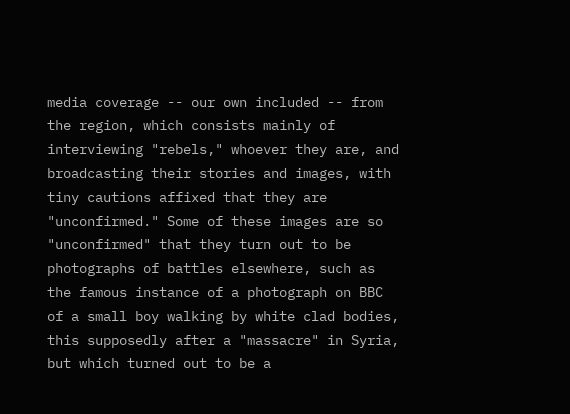media coverage -- our own included -- from the region, which consists mainly of interviewing "rebels," whoever they are, and broadcasting their stories and images, with tiny cautions affixed that they are "unconfirmed." Some of these images are so "unconfirmed" that they turn out to be photographs of battles elsewhere, such as the famous instance of a photograph on BBC of a small boy walking by white clad bodies, this supposedly after a "massacre" in Syria, but which turned out to be a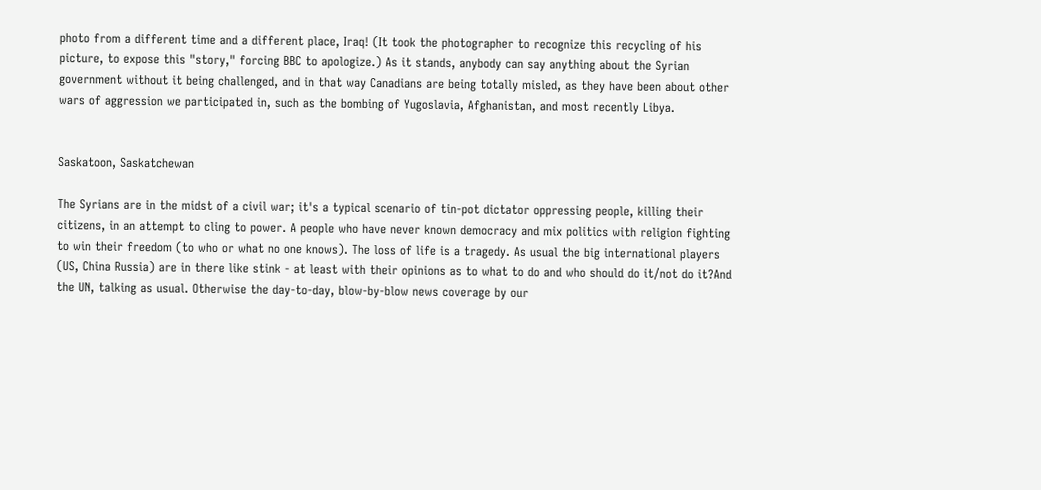photo from a different time and a different place, Iraq! (It took the photographer to recognize this recycling of his picture, to expose this "story," forcing BBC to apologize.) As it stands, anybody can say anything about the Syrian government without it being challenged, and in that way Canadians are being totally misled, as they have been about other wars of aggression we participated in, such as the bombing of Yugoslavia, Afghanistan, and most recently Libya.


Saskatoon, Saskatchewan

The Syrians are in the midst of a civil war; it's a typical scenario of tin-pot dictator oppressing people, killing their citizens, in an attempt to cling to power. A people who have never known democracy and mix politics with religion fighting to win their freedom (to who or what no one knows). The loss of life is a tragedy. As usual the big international players (US, China Russia) are in there like stink - at least with their opinions as to what to do and who should do it/not do it?And the UN, talking as usual. Otherwise the day-to-day, blow-by-blow news coverage by our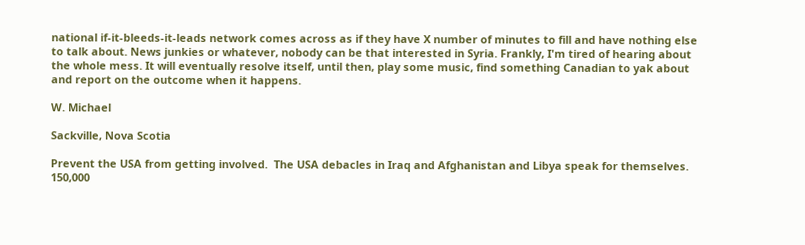national if-it-bleeds-it-leads network comes across as if they have X number of minutes to fill and have nothing else to talk about. News junkies or whatever, nobody can be that interested in Syria. Frankly, I'm tired of hearing about the whole mess. It will eventually resolve itself, until then, play some music, find something Canadian to yak about and report on the outcome when it happens.

W. Michael

Sackville, Nova Scotia

Prevent the USA from getting involved.  The USA debacles in Iraq and Afghanistan and Libya speak for themselves.  150,000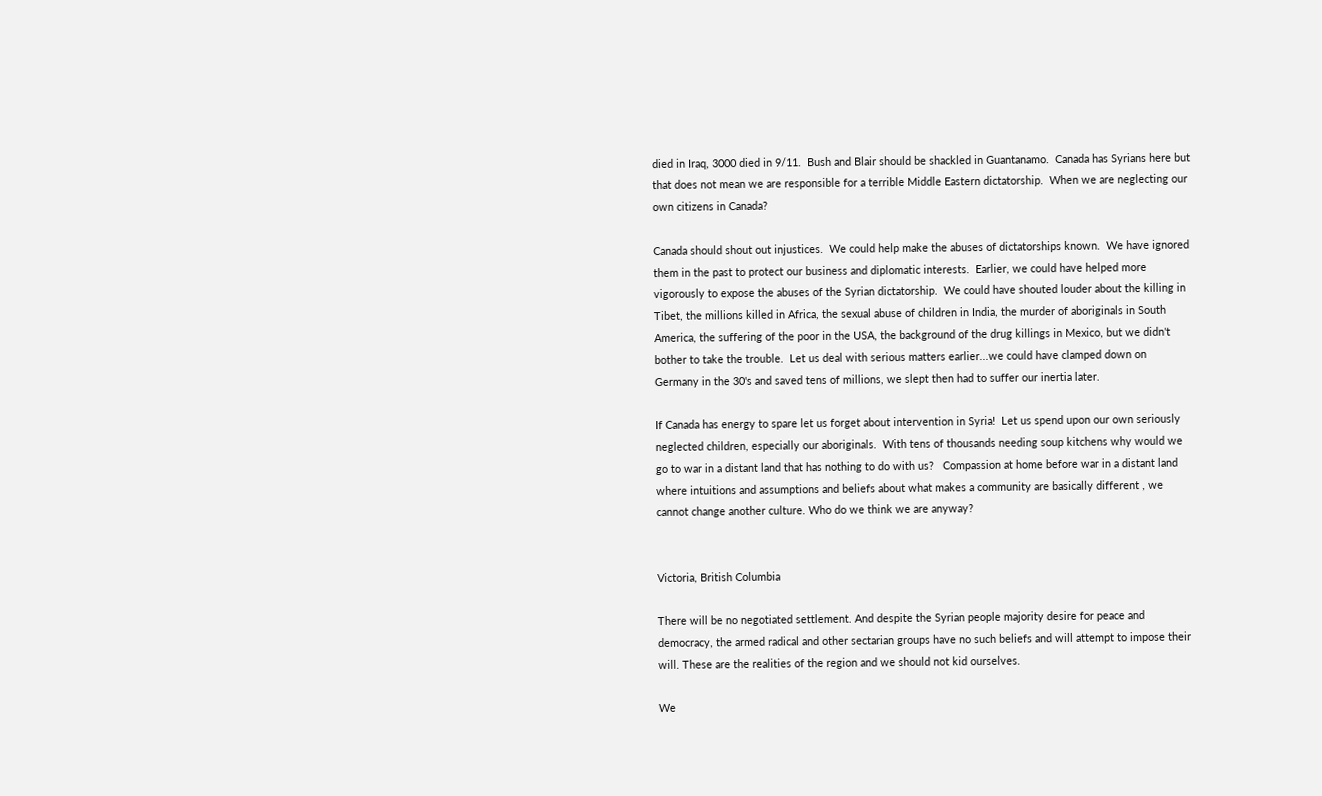died in Iraq, 3000 died in 9/11.  Bush and Blair should be shackled in Guantanamo.  Canada has Syrians here but that does not mean we are responsible for a terrible Middle Eastern dictatorship.  When we are neglecting our own citizens in Canada?

Canada should shout out injustices.  We could help make the abuses of dictatorships known.  We have ignored them in the past to protect our business and diplomatic interests.  Earlier, we could have helped more vigorously to expose the abuses of the Syrian dictatorship.  We could have shouted louder about the killing in Tibet, the millions killed in Africa, the sexual abuse of children in India, the murder of aboriginals in South America, the suffering of the poor in the USA, the background of the drug killings in Mexico, but we didn't bother to take the trouble.  Let us deal with serious matters earlier...we could have clamped down on Germany in the 30's and saved tens of millions, we slept then had to suffer our inertia later.

If Canada has energy to spare let us forget about intervention in Syria!  Let us spend upon our own seriously neglected children, especially our aboriginals.  With tens of thousands needing soup kitchens why would we go to war in a distant land that has nothing to do with us?   Compassion at home before war in a distant land where intuitions and assumptions and beliefs about what makes a community are basically different , we cannot change another culture. Who do we think we are anyway?


Victoria, British Columbia

There will be no negotiated settlement. And despite the Syrian people majority desire for peace and democracy, the armed radical and other sectarian groups have no such beliefs and will attempt to impose their will. These are the realities of the region and we should not kid ourselves.

We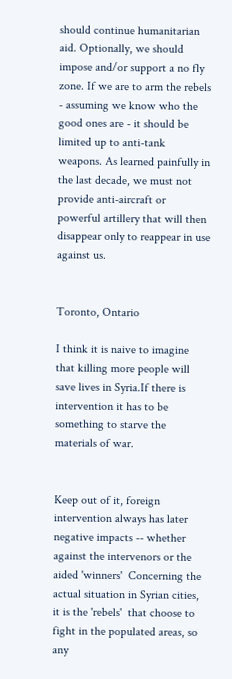should continue humanitarian aid. Optionally, we should impose and/or support a no fly zone. If we are to arm the rebels - assuming we know who the good ones are - it should be limited up to anti-tank weapons. As learned painfully in the last decade, we must not provide anti-aircraft or powerful artillery that will then disappear only to reappear in use against us.


Toronto, Ontario

I think it is naive to imagine that killing more people will save lives in Syria.If there is intervention it has to be something to starve the materials of war.


Keep out of it, foreign intervention always has later negative impacts -- whether against the intervenors or the aided 'winners'  Concerning the actual situation in Syrian cities, it is the 'rebels'  that choose to fight in the populated areas, so any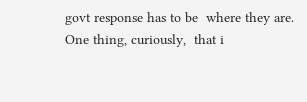govt response has to be  where they are. One thing, curiously,  that i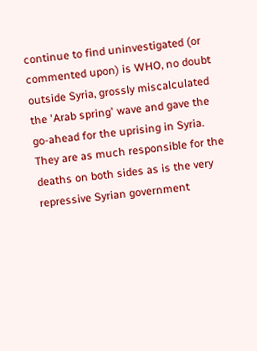continue to find uninvestigated (or commented upon) is WHO, no doubt outside Syria, grossly miscalculated the 'Arab spring' wave and gave the go-ahead for the uprising in Syria. They are as much responsible for the deaths on both sides as is the very repressive Syrian government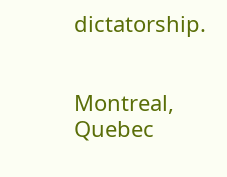dictatorship.


Montreal, Quebec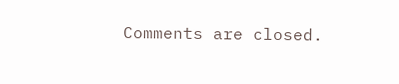Comments are closed.